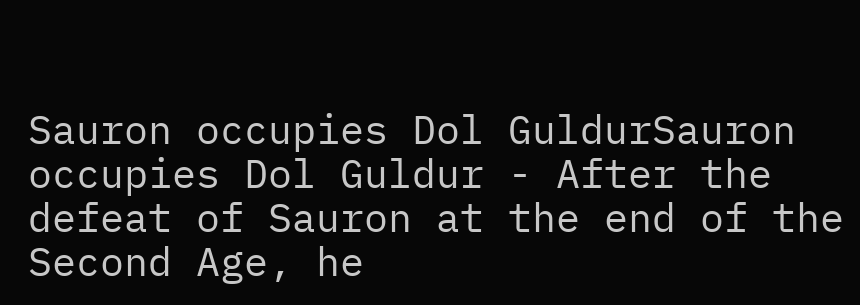Sauron occupies Dol GuldurSauron occupies Dol Guldur - After the defeat of Sauron at the end of the Second Age, he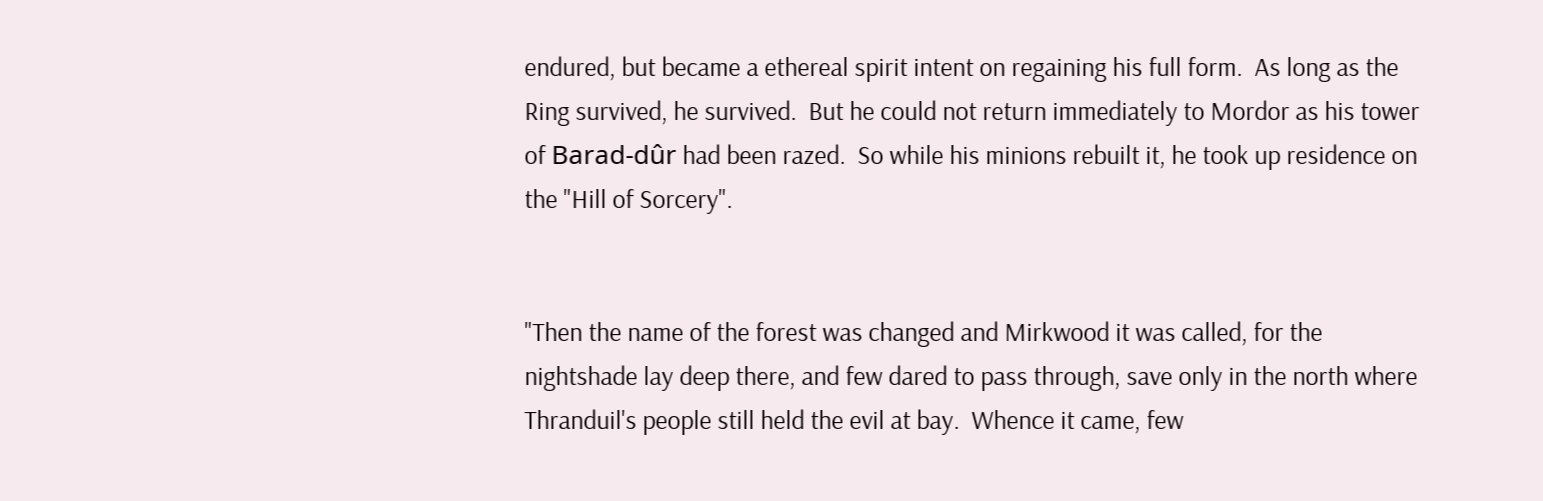endured, but became a ethereal spirit intent on regaining his full form.  As long as the Ring survived, he survived.  But he could not return immediately to Mordor as his tower of Barad-dûr had been razed.  So while his minions rebuilt it, he took up residence on the "Hill of Sorcery".


"Then the name of the forest was changed and Mirkwood it was called, for the nightshade lay deep there, and few dared to pass through, save only in the north where Thranduil's people still held the evil at bay.  Whence it came, few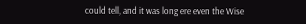could tell, and it was long ere even the Wise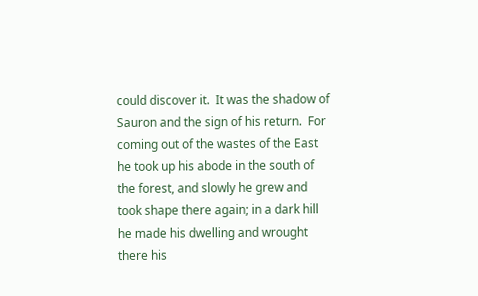could discover it.  It was the shadow of Sauron and the sign of his return.  For coming out of the wastes of the East he took up his abode in the south of the forest, and slowly he grew and took shape there again; in a dark hill he made his dwelling and wrought there his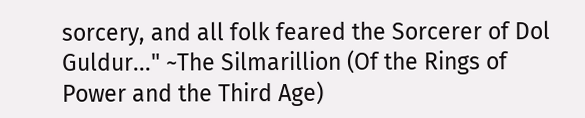sorcery, and all folk feared the Sorcerer of Dol Guldur..." ~The Silmarillion (Of the Rings of Power and the Third Age)